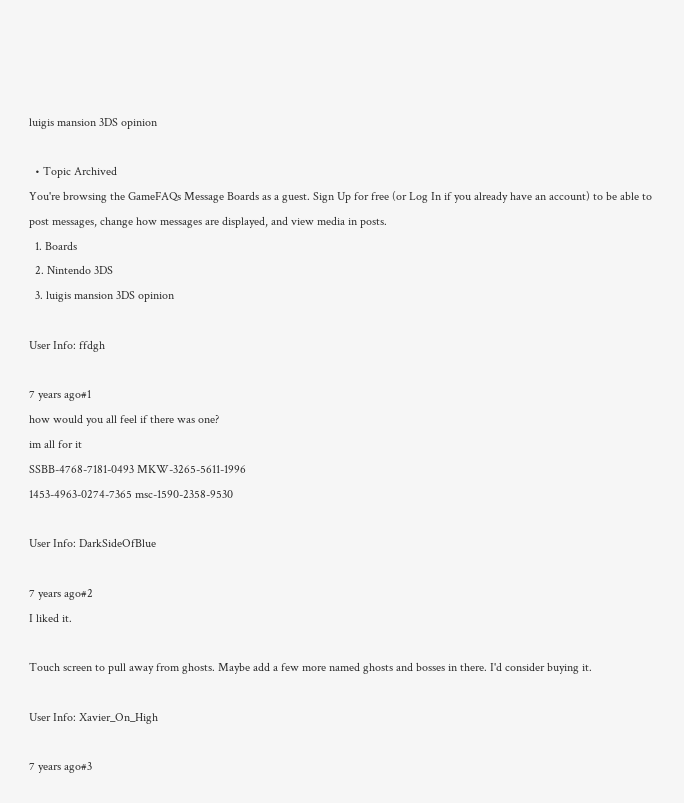luigis mansion 3DS opinion

  • Topic Archived
You're browsing the GameFAQs Message Boards as a guest. Sign Up for free (or Log In if you already have an account) to be able to post messages, change how messages are displayed, and view media in posts.
  1. Boards
  2. Nintendo 3DS
  3. luigis mansion 3DS opinion

User Info: ffdgh

7 years ago#1
how would you all feel if there was one?
im all for it
SSBB-4768-7181-0493 MKW-3265-5611-1996
1453-4963-0274-7365 msc-1590-2358-9530

User Info: DarkSideOfBlue

7 years ago#2
I liked it.

Touch screen to pull away from ghosts. Maybe add a few more named ghosts and bosses in there. I'd consider buying it.

User Info: Xavier_On_High

7 years ago#3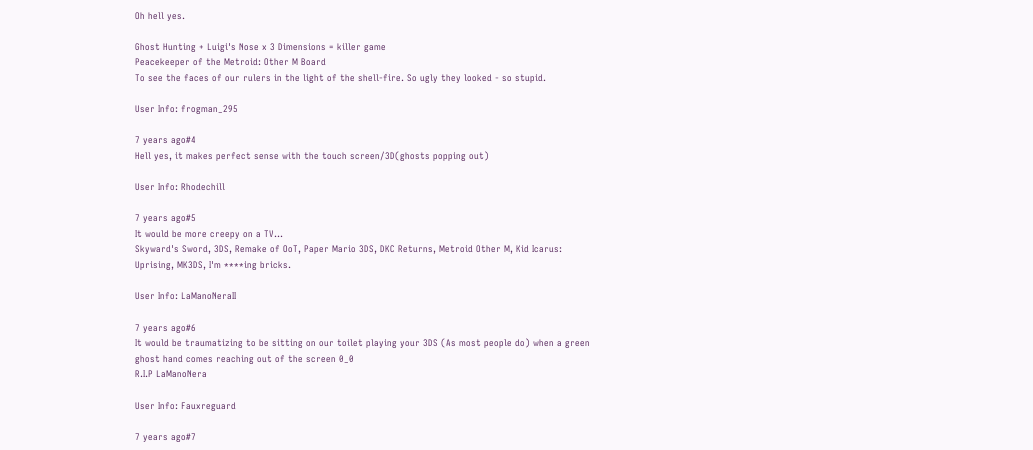Oh hell yes.

Ghost Hunting + Luigi's Nose x 3 Dimensions = killer game
Peacekeeper of the Metroid: Other M Board
To see the faces of our rulers in the light of the shell-fire. So ugly they looked - so stupid.

User Info: frogman_295

7 years ago#4
Hell yes, it makes perfect sense with the touch screen/3D(ghosts popping out)

User Info: Rhodechill

7 years ago#5
It would be more creepy on a TV...
Skyward's Sword, 3DS, Remake of OoT, Paper Mario 3DS, DKC Returns, Metroid Other M, Kid Icarus: Uprising, MK3DS, I'm ****ing bricks.

User Info: LaManoNeraII

7 years ago#6
It would be traumatizing to be sitting on our toilet playing your 3DS (As most people do) when a green ghost hand comes reaching out of the screen 0_0
R.I.P LaManoNera

User Info: Fauxreguard

7 years ago#7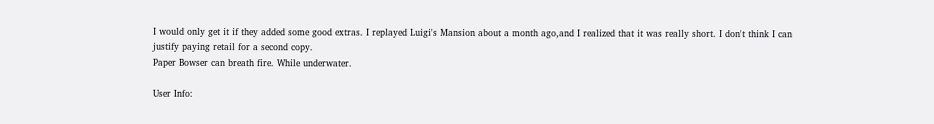I would only get it if they added some good extras. I replayed Luigi's Mansion about a month ago,and I realized that it was really short. I don't think I can justify paying retail for a second copy.
Paper Bowser can breath fire. While underwater.

User Info: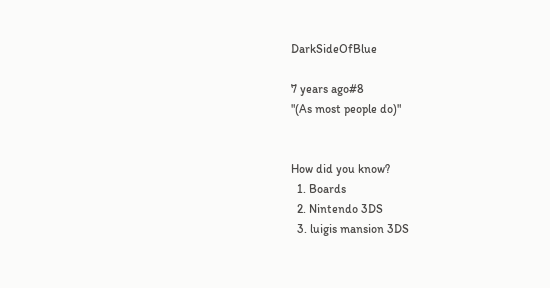DarkSideOfBlue

7 years ago#8
"(As most people do)"


How did you know?
  1. Boards
  2. Nintendo 3DS
  3. luigis mansion 3DS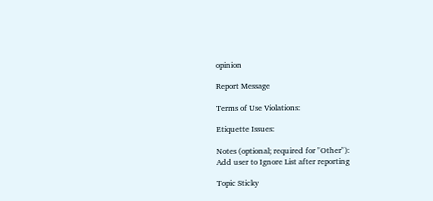opinion

Report Message

Terms of Use Violations:

Etiquette Issues:

Notes (optional; required for "Other"):
Add user to Ignore List after reporting

Topic Sticky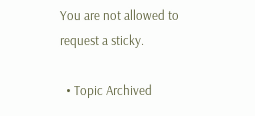You are not allowed to request a sticky.

  • Topic Archived